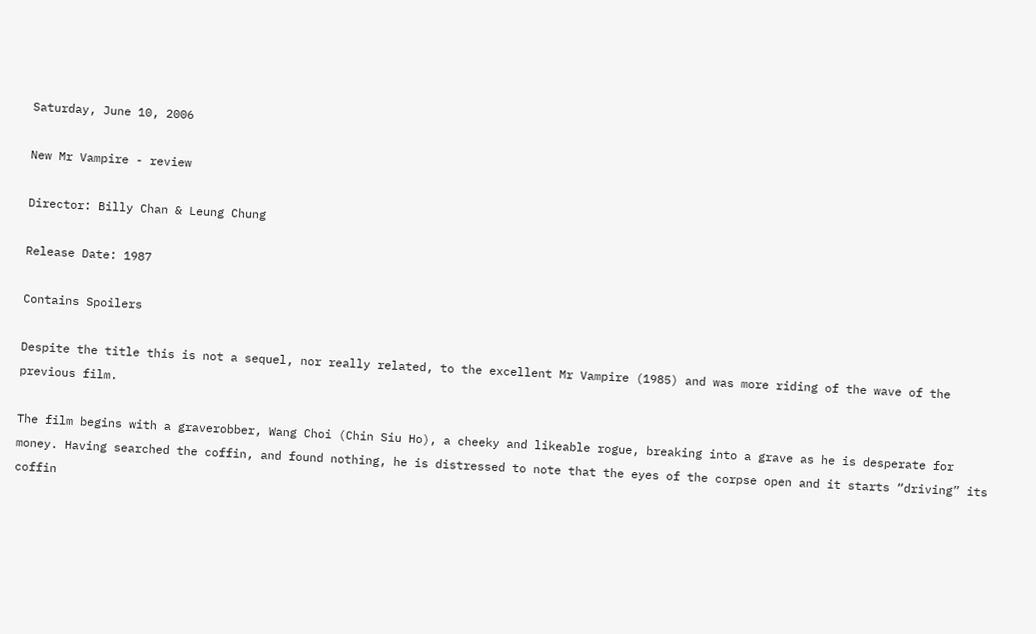Saturday, June 10, 2006

New Mr Vampire - review

Director: Billy Chan & Leung Chung

Release Date: 1987

Contains Spoilers

Despite the title this is not a sequel, nor really related, to the excellent Mr Vampire (1985) and was more riding of the wave of the previous film.

The film begins with a graverobber, Wang Choi (Chin Siu Ho), a cheeky and likeable rogue, breaking into a grave as he is desperate for money. Having searched the coffin, and found nothing, he is distressed to note that the eyes of the corpse open and it starts “driving” its coffin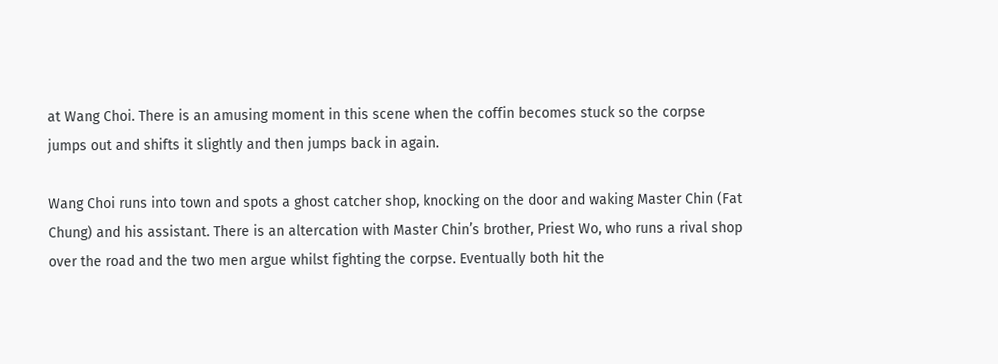at Wang Choi. There is an amusing moment in this scene when the coffin becomes stuck so the corpse jumps out and shifts it slightly and then jumps back in again.

Wang Choi runs into town and spots a ghost catcher shop, knocking on the door and waking Master Chin (Fat Chung) and his assistant. There is an altercation with Master Chin’s brother, Priest Wo, who runs a rival shop over the road and the two men argue whilst fighting the corpse. Eventually both hit the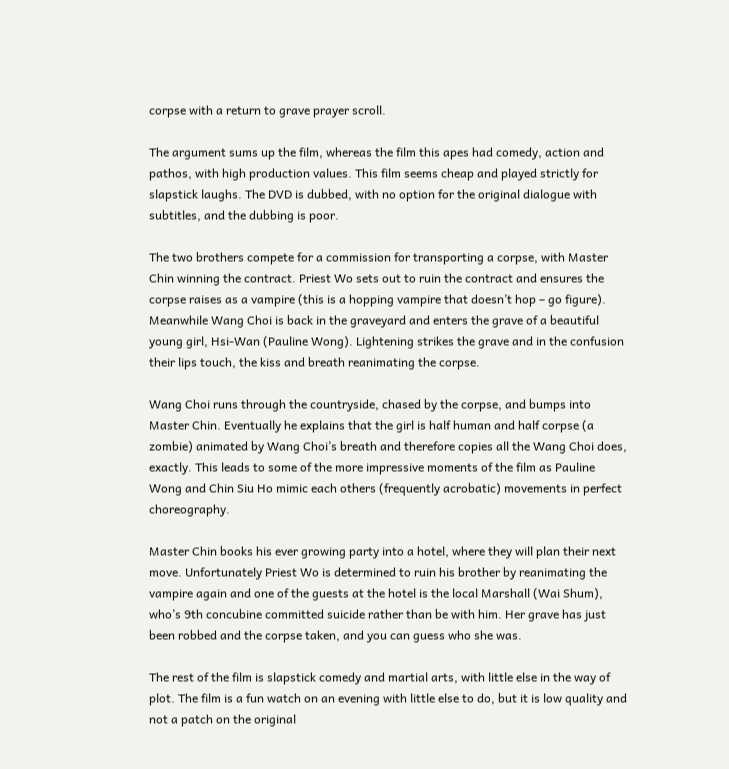corpse with a return to grave prayer scroll.

The argument sums up the film, whereas the film this apes had comedy, action and pathos, with high production values. This film seems cheap and played strictly for slapstick laughs. The DVD is dubbed, with no option for the original dialogue with subtitles, and the dubbing is poor.

The two brothers compete for a commission for transporting a corpse, with Master Chin winning the contract. Priest Wo sets out to ruin the contract and ensures the corpse raises as a vampire (this is a hopping vampire that doesn’t hop – go figure). Meanwhile Wang Choi is back in the graveyard and enters the grave of a beautiful young girl, Hsi-Wan (Pauline Wong). Lightening strikes the grave and in the confusion their lips touch, the kiss and breath reanimating the corpse.

Wang Choi runs through the countryside, chased by the corpse, and bumps into Master Chin. Eventually he explains that the girl is half human and half corpse (a zombie) animated by Wang Choi’s breath and therefore copies all the Wang Choi does, exactly. This leads to some of the more impressive moments of the film as Pauline Wong and Chin Siu Ho mimic each others (frequently acrobatic) movements in perfect choreography.

Master Chin books his ever growing party into a hotel, where they will plan their next move. Unfortunately Priest Wo is determined to ruin his brother by reanimating the vampire again and one of the guests at the hotel is the local Marshall (Wai Shum), who’s 9th concubine committed suicide rather than be with him. Her grave has just been robbed and the corpse taken, and you can guess who she was.

The rest of the film is slapstick comedy and martial arts, with little else in the way of plot. The film is a fun watch on an evening with little else to do, but it is low quality and not a patch on the original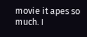movie it apes so much. I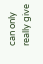can only really give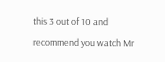this 3 out of 10 and recommend you watch Mr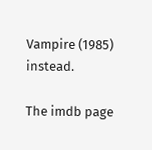Vampire (1985) instead.

The imdb page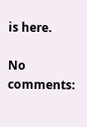is here.

No comments: